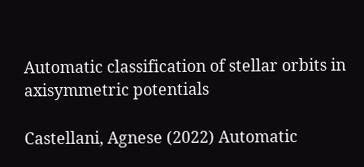Automatic classification of stellar orbits in axisymmetric potentials

Castellani, Agnese (2022) Automatic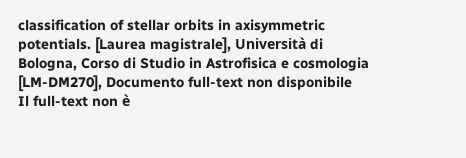classification of stellar orbits in axisymmetric potentials. [Laurea magistrale], Università di Bologna, Corso di Studio in Astrofisica e cosmologia [LM-DM270], Documento full-text non disponibile
Il full-text non è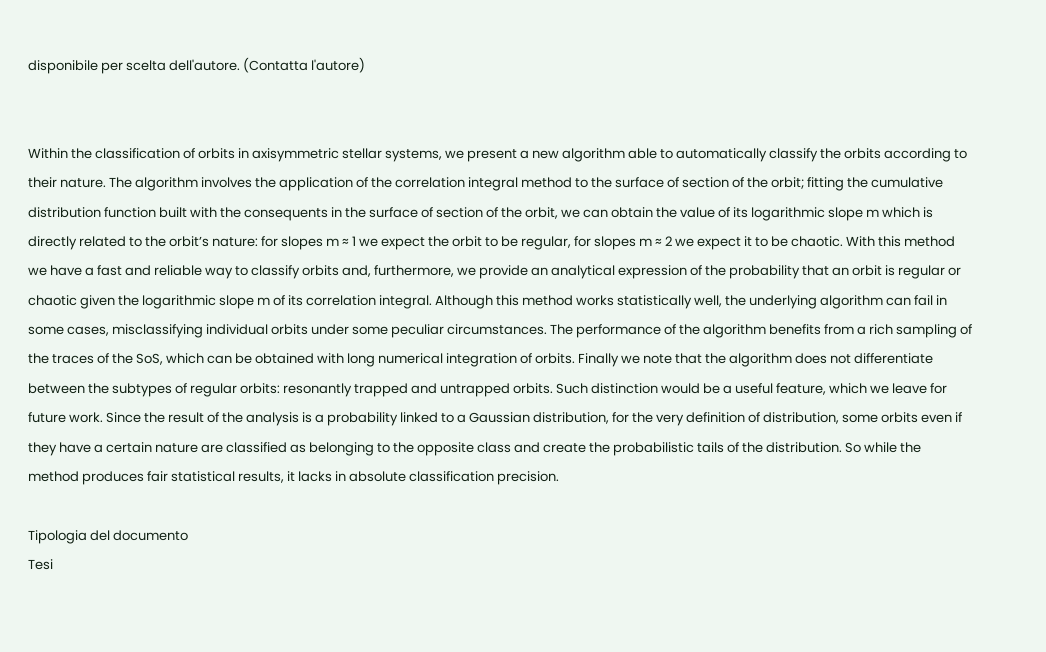disponibile per scelta dell'autore. (Contatta l'autore)


Within the classification of orbits in axisymmetric stellar systems, we present a new algorithm able to automatically classify the orbits according to their nature. The algorithm involves the application of the correlation integral method to the surface of section of the orbit; fitting the cumulative distribution function built with the consequents in the surface of section of the orbit, we can obtain the value of its logarithmic slope m which is directly related to the orbit’s nature: for slopes m ≈ 1 we expect the orbit to be regular, for slopes m ≈ 2 we expect it to be chaotic. With this method we have a fast and reliable way to classify orbits and, furthermore, we provide an analytical expression of the probability that an orbit is regular or chaotic given the logarithmic slope m of its correlation integral. Although this method works statistically well, the underlying algorithm can fail in some cases, misclassifying individual orbits under some peculiar circumstances. The performance of the algorithm benefits from a rich sampling of the traces of the SoS, which can be obtained with long numerical integration of orbits. Finally we note that the algorithm does not differentiate between the subtypes of regular orbits: resonantly trapped and untrapped orbits. Such distinction would be a useful feature, which we leave for future work. Since the result of the analysis is a probability linked to a Gaussian distribution, for the very definition of distribution, some orbits even if they have a certain nature are classified as belonging to the opposite class and create the probabilistic tails of the distribution. So while the method produces fair statistical results, it lacks in absolute classification precision.

Tipologia del documento
Tesi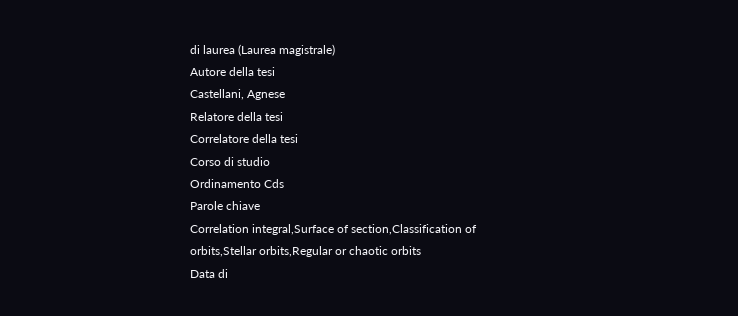di laurea (Laurea magistrale)
Autore della tesi
Castellani, Agnese
Relatore della tesi
Correlatore della tesi
Corso di studio
Ordinamento Cds
Parole chiave
Correlation integral,Surface of section,Classification of orbits,Stellar orbits,Regular or chaotic orbits
Data di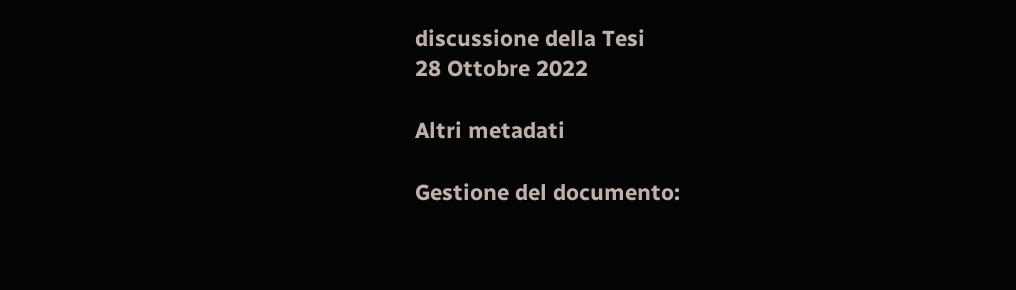discussione della Tesi
28 Ottobre 2022

Altri metadati

Gestione del documento: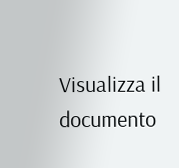Visualizza il documento